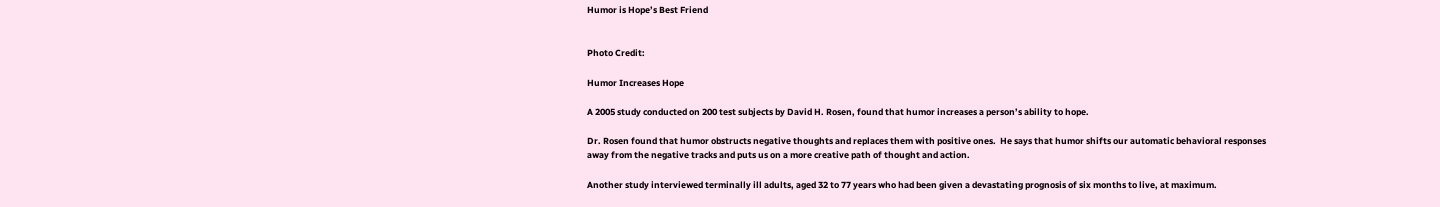Humor is Hope’s Best Friend


Photo Credit:

Humor Increases Hope

A 2005 study conducted on 200 test subjects by David H. Rosen, found that humor increases a person’s ability to hope.

Dr. Rosen found that humor obstructs negative thoughts and replaces them with positive ones.  He says that humor shifts our automatic behavioral responses away from the negative tracks and puts us on a more creative path of thought and action.

Another study interviewed terminally ill adults, aged 32 to 77 years who had been given a devastating prognosis of six months to live, at maximum.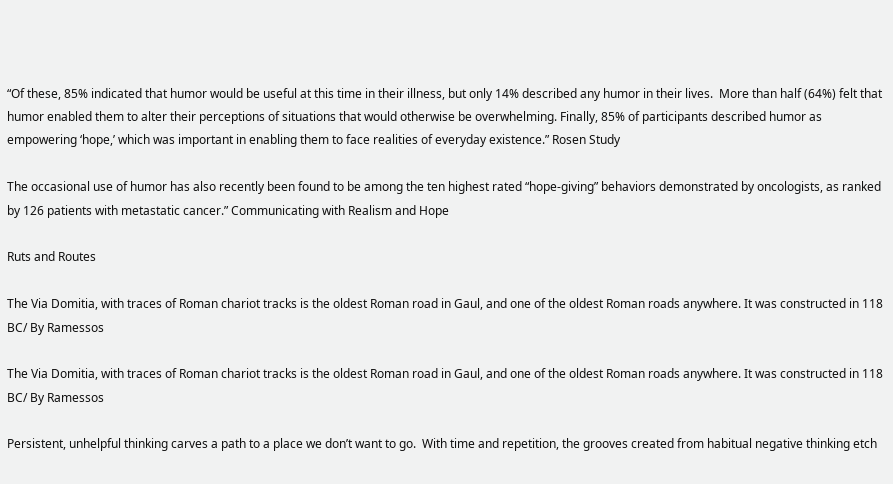“Of these, 85% indicated that humor would be useful at this time in their illness, but only 14% described any humor in their lives.  More than half (64%) felt that humor enabled them to alter their perceptions of situations that would otherwise be overwhelming. Finally, 85% of participants described humor as empowering ‘hope,’ which was important in enabling them to face realities of everyday existence.” Rosen Study

The occasional use of humor has also recently been found to be among the ten highest rated “hope-giving” behaviors demonstrated by oncologists, as ranked by 126 patients with metastatic cancer.” Communicating with Realism and Hope

Ruts and Routes

The Via Domitia, with traces of Roman chariot tracks is the oldest Roman road in Gaul, and one of the oldest Roman roads anywhere. It was constructed in 118 BC/ By Ramessos

The Via Domitia, with traces of Roman chariot tracks is the oldest Roman road in Gaul, and one of the oldest Roman roads anywhere. It was constructed in 118 BC/ By Ramessos

Persistent, unhelpful thinking carves a path to a place we don’t want to go.  With time and repetition, the grooves created from habitual negative thinking etch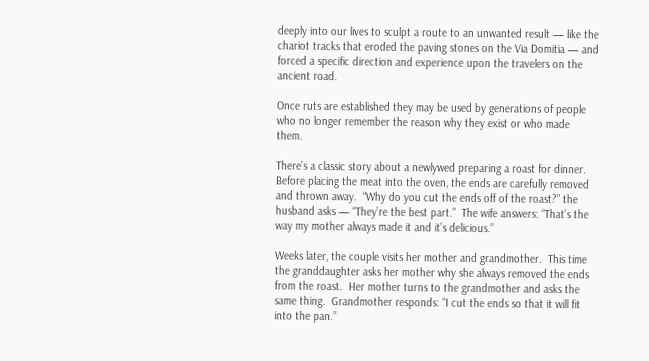deeply into our lives to sculpt a route to an unwanted result — like the chariot tracks that eroded the paving stones on the Via Domitia — and forced a specific direction and experience upon the travelers on the ancient road.

Once ruts are established they may be used by generations of people who no longer remember the reason why they exist or who made them.

There’s a classic story about a newlywed preparing a roast for dinner.  Before placing the meat into the oven, the ends are carefully removed and thrown away.  “Why do you cut the ends off of the roast?” the husband asks — “They’re the best part.”  The wife answers: “That’s the way my mother always made it and it’s delicious.”

Weeks later, the couple visits her mother and grandmother.  This time the granddaughter asks her mother why she always removed the ends from the roast.  Her mother turns to the grandmother and asks the same thing.  Grandmother responds: “I cut the ends so that it will fit into the pan.”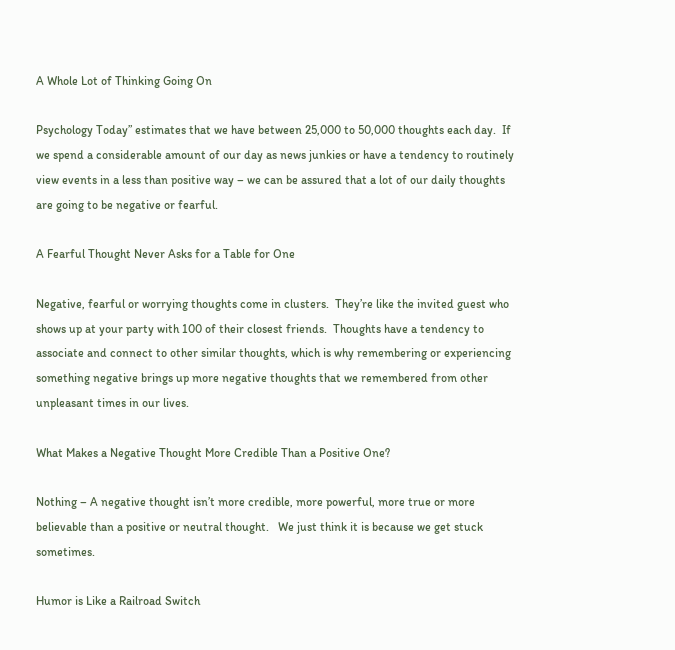A Whole Lot of Thinking Going On

Psychology Today” estimates that we have between 25,000 to 50,000 thoughts each day.  If we spend a considerable amount of our day as news junkies or have a tendency to routinely view events in a less than positive way – we can be assured that a lot of our daily thoughts are going to be negative or fearful.

A Fearful Thought Never Asks for a Table for One

Negative, fearful or worrying thoughts come in clusters.  They’re like the invited guest who shows up at your party with 100 of their closest friends.  Thoughts have a tendency to associate and connect to other similar thoughts, which is why remembering or experiencing something negative brings up more negative thoughts that we remembered from other unpleasant times in our lives.

What Makes a Negative Thought More Credible Than a Positive One?

Nothing – A negative thought isn’t more credible, more powerful, more true or more believable than a positive or neutral thought.   We just think it is because we get stuck sometimes.

Humor is Like a Railroad Switch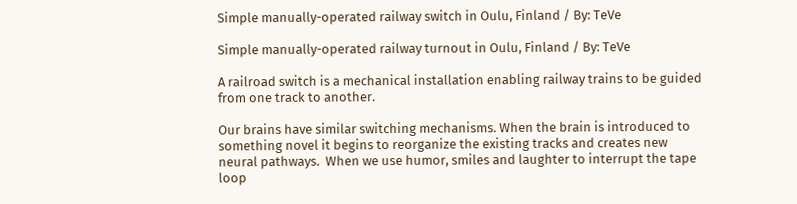Simple manually-operated railway switch in Oulu, Finland / By: TeVe

Simple manually-operated railway turnout in Oulu, Finland / By: TeVe

A railroad switch is a mechanical installation enabling railway trains to be guided from one track to another.

Our brains have similar switching mechanisms. When the brain is introduced to something novel it begins to reorganize the existing tracks and creates new neural pathways.  When we use humor, smiles and laughter to interrupt the tape loop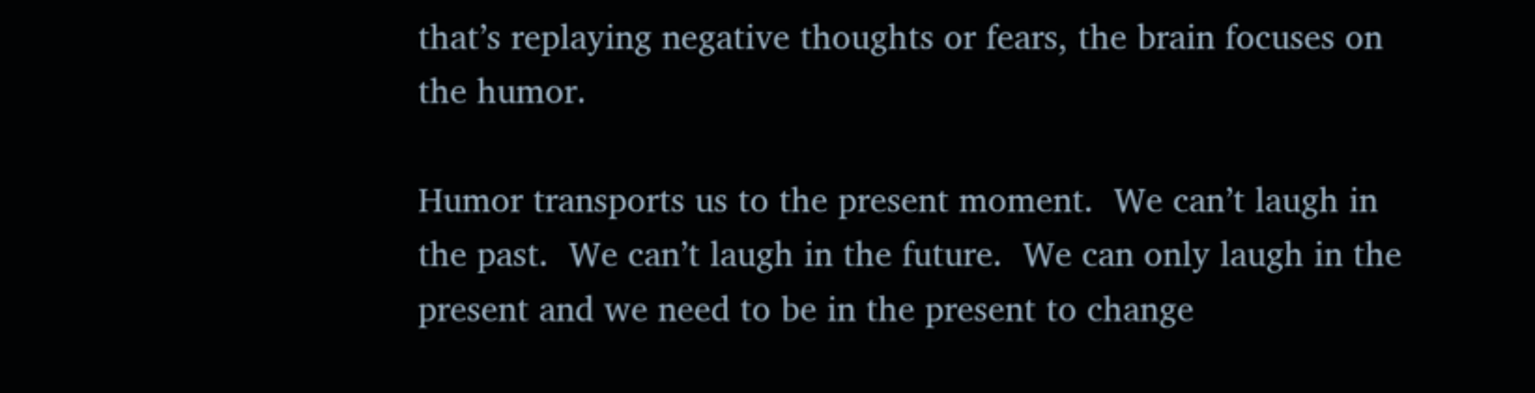that’s replaying negative thoughts or fears, the brain focuses on the humor.

Humor transports us to the present moment.  We can’t laugh in the past.  We can’t laugh in the future.  We can only laugh in the present and we need to be in the present to change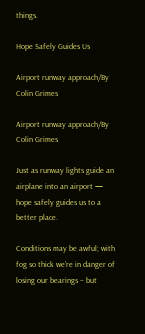things.

Hope Safely Guides Us

Airport runway approach/By Colin Grimes

Airport runway approach/By Colin Grimes

Just as runway lights guide an airplane into an airport — hope safely guides us to a better place.

Conditions may be awful; with fog so thick we’re in danger of losing our bearings – but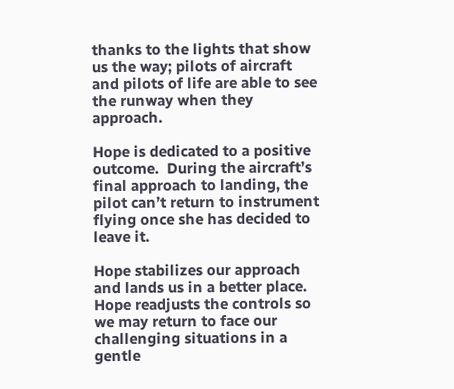thanks to the lights that show us the way; pilots of aircraft and pilots of life are able to see the runway when they approach.

Hope is dedicated to a positive outcome.  During the aircraft’s final approach to landing, the pilot can’t return to instrument flying once she has decided to leave it.

Hope stabilizes our approach and lands us in a better place.  Hope readjusts the controls so we may return to face our challenging situations in a gentle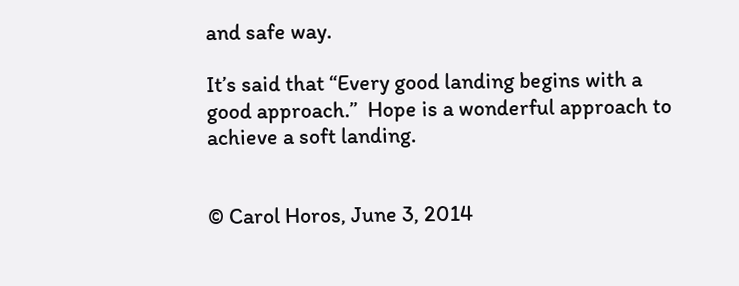and safe way.

It’s said that “Every good landing begins with a good approach.”  Hope is a wonderful approach to achieve a soft landing.


© Carol Horos, June 3, 2014